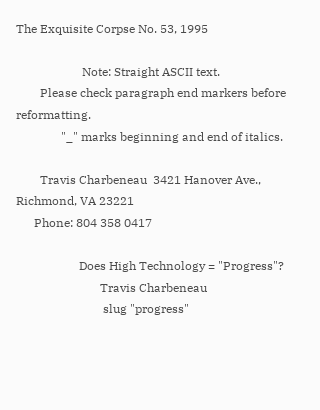The Exquisite Corpse No. 53, 1995

                      Note: Straight ASCII text.
        Please check paragraph end markers before reformatting.
               "_" marks beginning and end of italics.

        Travis Charbeneau  3421 Hanover Ave., Richmond, VA 23221
      Phone: 804 358 0417

                     Does High Technology = "Progress"?
                            Travis Charbeneau
                             slug "progress"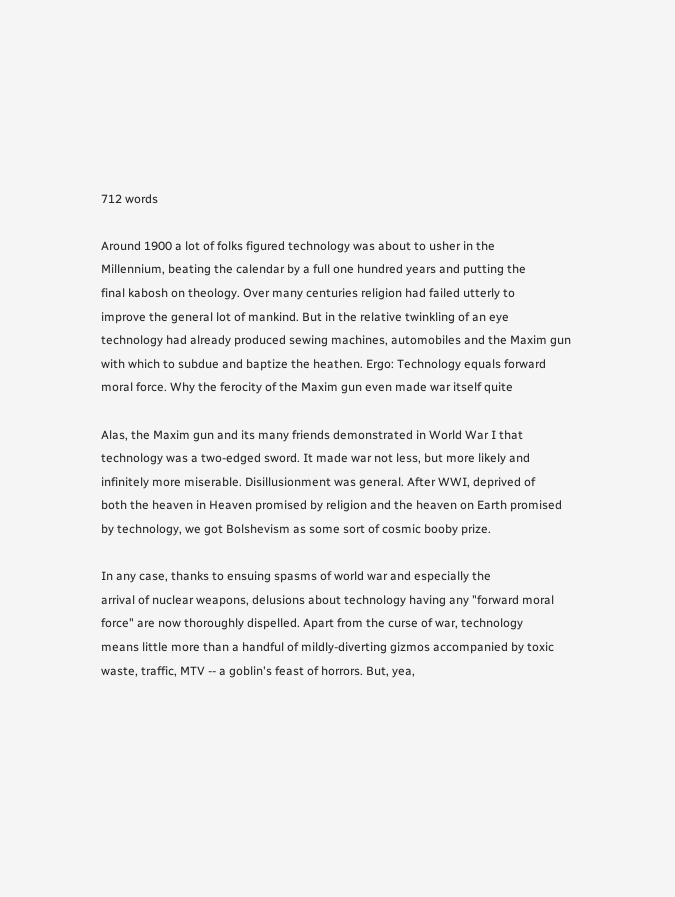712 words

Around 1900 a lot of folks figured technology was about to usher in the
Millennium, beating the calendar by a full one hundred years and putting the
final kabosh on theology. Over many centuries religion had failed utterly to
improve the general lot of mankind. But in the relative twinkling of an eye
technology had already produced sewing machines, automobiles and the Maxim gun
with which to subdue and baptize the heathen. Ergo: Technology equals forward
moral force. Why the ferocity of the Maxim gun even made war itself quite

Alas, the Maxim gun and its many friends demonstrated in World War I that
technology was a two-edged sword. It made war not less, but more likely and
infinitely more miserable. Disillusionment was general. After WWI, deprived of
both the heaven in Heaven promised by religion and the heaven on Earth promised
by technology, we got Bolshevism as some sort of cosmic booby prize.

In any case, thanks to ensuing spasms of world war and especially the
arrival of nuclear weapons, delusions about technology having any "forward moral
force" are now thoroughly dispelled. Apart from the curse of war, technology
means little more than a handful of mildly-diverting gizmos accompanied by toxic
waste, traffic, MTV -- a goblin's feast of horrors. But, yea,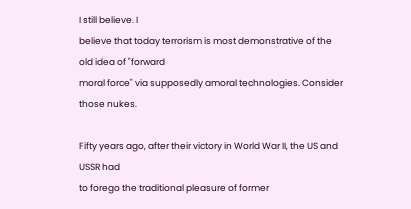I still believe. I
believe that today terrorism is most demonstrative of the old idea of "forward
moral force" via supposedly amoral technologies. Consider those nukes.

Fifty years ago, after their victory in World War II, the US and USSR had
to forego the traditional pleasure of former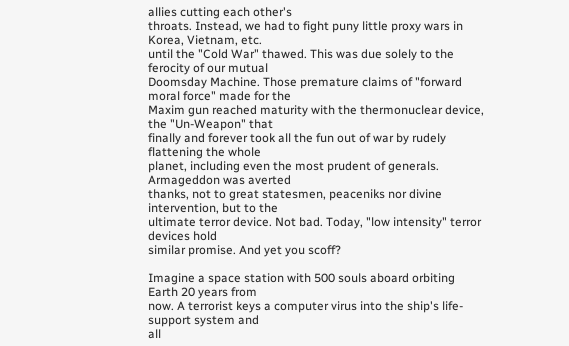allies cutting each other's
throats. Instead, we had to fight puny little proxy wars in Korea, Vietnam, etc.
until the "Cold War" thawed. This was due solely to the ferocity of our mutual
Doomsday Machine. Those premature claims of "forward moral force" made for the
Maxim gun reached maturity with the thermonuclear device, the "Un-Weapon" that
finally and forever took all the fun out of war by rudely flattening the whole
planet, including even the most prudent of generals. Armageddon was averted
thanks, not to great statesmen, peaceniks nor divine intervention, but to the
ultimate terror device. Not bad. Today, "low intensity" terror devices hold
similar promise. And yet you scoff?

Imagine a space station with 500 souls aboard orbiting Earth 20 years from
now. A terrorist keys a computer virus into the ship's life-support system and
all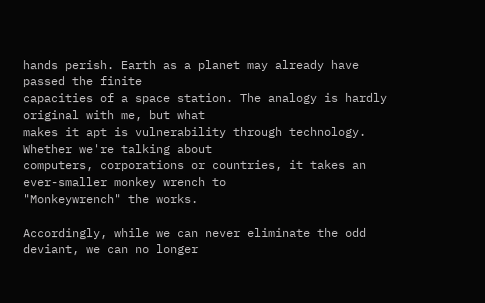hands perish. Earth as a planet may already have passed the finite
capacities of a space station. The analogy is hardly original with me, but what
makes it apt is vulnerability through technology. Whether we're talking about
computers, corporations or countries, it takes an ever-smaller monkey wrench to
"Monkeywrench" the works.

Accordingly, while we can never eliminate the odd deviant, we can no longer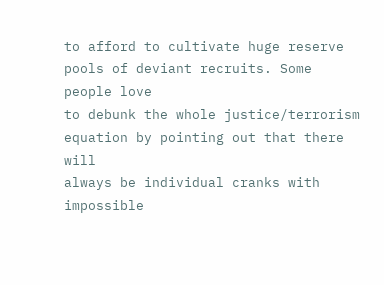to afford to cultivate huge reserve pools of deviant recruits. Some people love
to debunk the whole justice/terrorism equation by pointing out that there will
always be individual cranks with impossible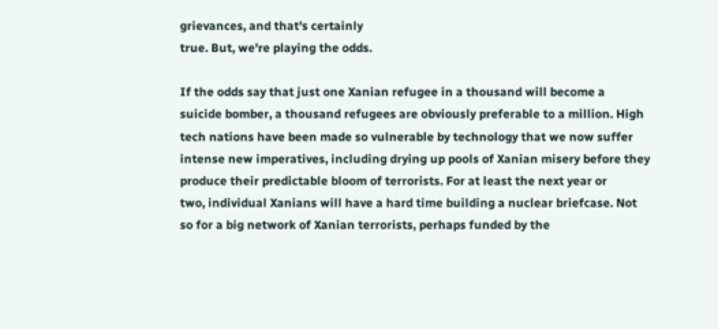grievances, and that's certainly
true. But, we're playing the odds.

If the odds say that just one Xanian refugee in a thousand will become a
suicide bomber, a thousand refugees are obviously preferable to a million. High
tech nations have been made so vulnerable by technology that we now suffer
intense new imperatives, including drying up pools of Xanian misery before they
produce their predictable bloom of terrorists. For at least the next year or
two, individual Xanians will have a hard time building a nuclear briefcase. Not
so for a big network of Xanian terrorists, perhaps funded by the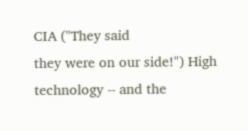CIA ("They said
they were on our side!") High technology -- and the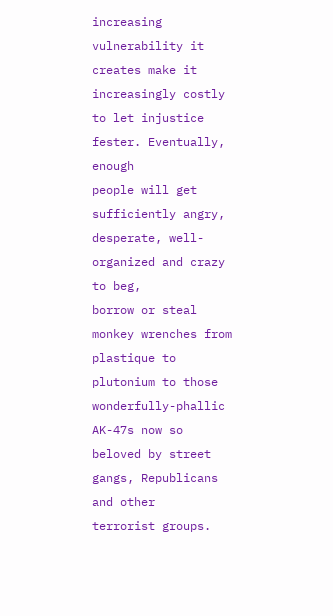increasing vulnerability it
creates make it increasingly costly to let injustice fester. Eventually, enough
people will get sufficiently angry, desperate, well-organized and crazy to beg,
borrow or steal monkey wrenches from plastique to plutonium to those
wonderfully-phallic AK-47s now so beloved by street gangs, Republicans and other
terrorist groups.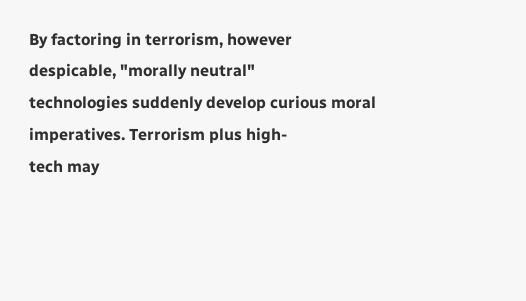By factoring in terrorism, however despicable, "morally neutral"
technologies suddenly develop curious moral imperatives. Terrorism plus high-
tech may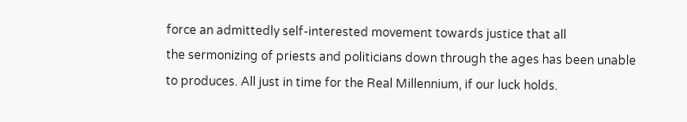force an admittedly self-interested movement towards justice that all
the sermonizing of priests and politicians down through the ages has been unable
to produces. All just in time for the Real Millennium, if our luck holds.